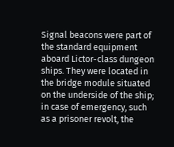Signal beacons were part of the standard equipment aboard Lictor-class dungeon ships. They were located in the bridge module situated on the underside of the ship; in case of emergency, such as a prisoner revolt, the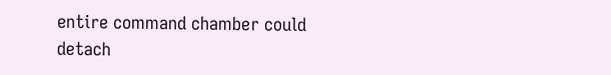entire command chamber could detach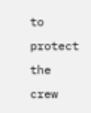to protect the crew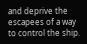and deprive the escapees of a way to control the ship.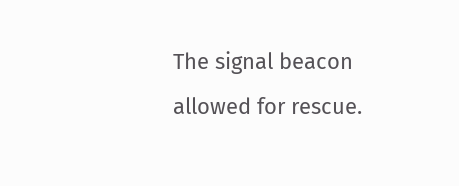The signal beacon allowed for rescue.